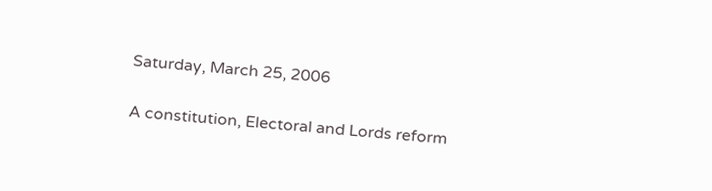Saturday, March 25, 2006

A constitution, Electoral and Lords reform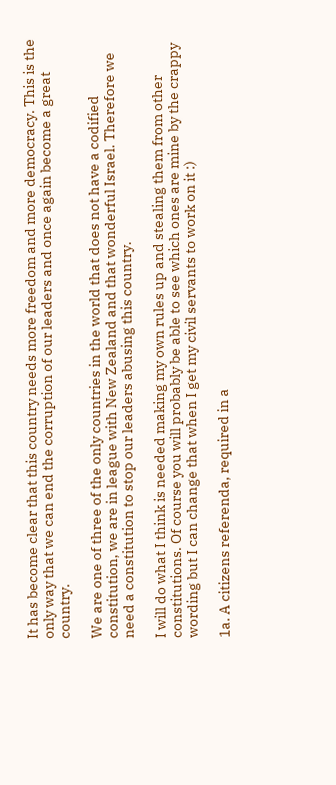It has become clear that this country needs more freedom and more democracy. This is the only way that we can end the corruption of our leaders and once again become a great country.

We are one of three of the only countries in the world that does not have a codified constitution, we are in league with New Zealand and that wonderful Israel. Therefore we need a constitution to stop our leaders abusing this country.

I will do what I think is needed making my own rules up and stealing them from other constitutions. Of course you will probably be able to see which ones are mine by the crappy wording but I can change that when I get my civil servants to work on it :)

1a. A citizens referenda, required in a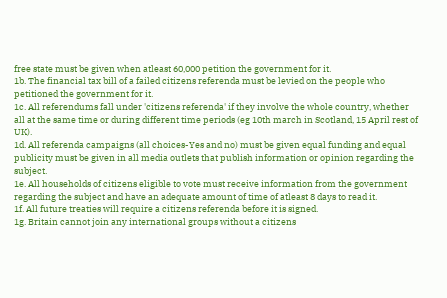free state must be given when atleast 60,000 petition the government for it.
1b. The financial tax bill of a failed citizens referenda must be levied on the people who petitioned the government for it.
1c. All referendums fall under 'citizens referenda' if they involve the whole country, whether all at the same time or during different time periods (eg 10th march in Scotland, 15 April rest of UK).
1d. All referenda campaigns (all choices-Yes and no) must be given equal funding and equal publicity must be given in all media outlets that publish information or opinion regarding the subject.
1e. All households of citizens eligible to vote must receive information from the government regarding the subject and have an adequate amount of time of atleast 8 days to read it.
1f. All future treaties will require a citizens referenda before it is signed.
1g. Britain cannot join any international groups without a citizens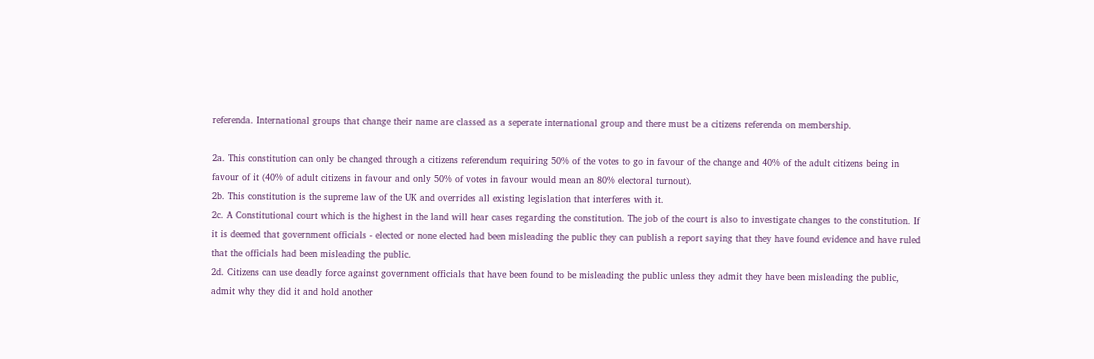referenda. International groups that change their name are classed as a seperate international group and there must be a citizens referenda on membership.

2a. This constitution can only be changed through a citizens referendum requiring 50% of the votes to go in favour of the change and 40% of the adult citizens being in favour of it (40% of adult citizens in favour and only 50% of votes in favour would mean an 80% electoral turnout).
2b. This constitution is the supreme law of the UK and overrides all existing legislation that interferes with it.
2c. A Constitutional court which is the highest in the land will hear cases regarding the constitution. The job of the court is also to investigate changes to the constitution. If it is deemed that government officials - elected or none elected had been misleading the public they can publish a report saying that they have found evidence and have ruled that the officials had been misleading the public.
2d. Citizens can use deadly force against government officials that have been found to be misleading the public unless they admit they have been misleading the public, admit why they did it and hold another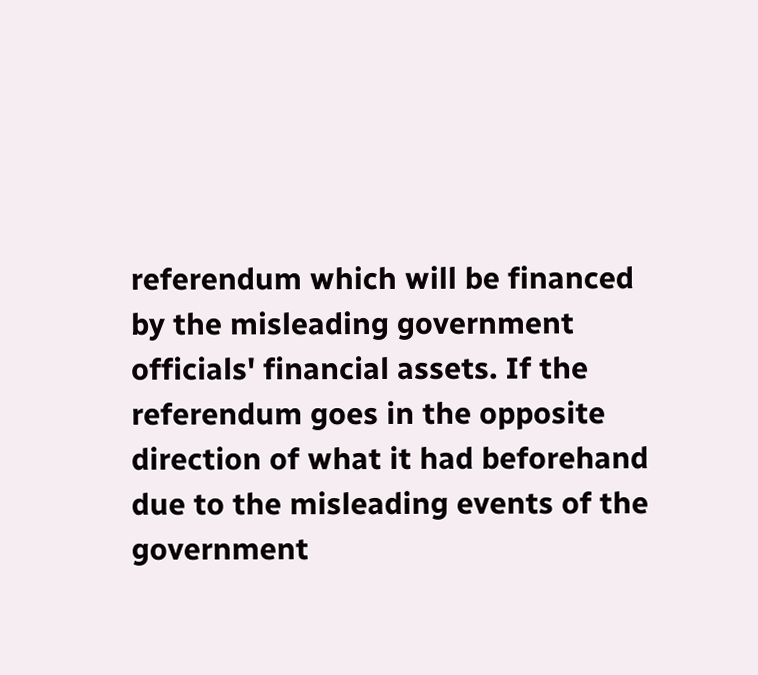referendum which will be financed by the misleading government officials' financial assets. If the referendum goes in the opposite direction of what it had beforehand due to the misleading events of the government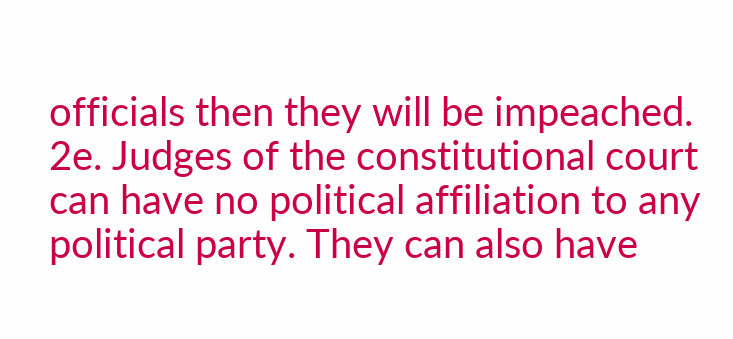officials then they will be impeached.
2e. Judges of the constitutional court can have no political affiliation to any political party. They can also have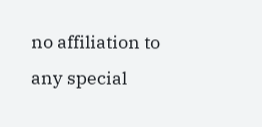no affiliation to any special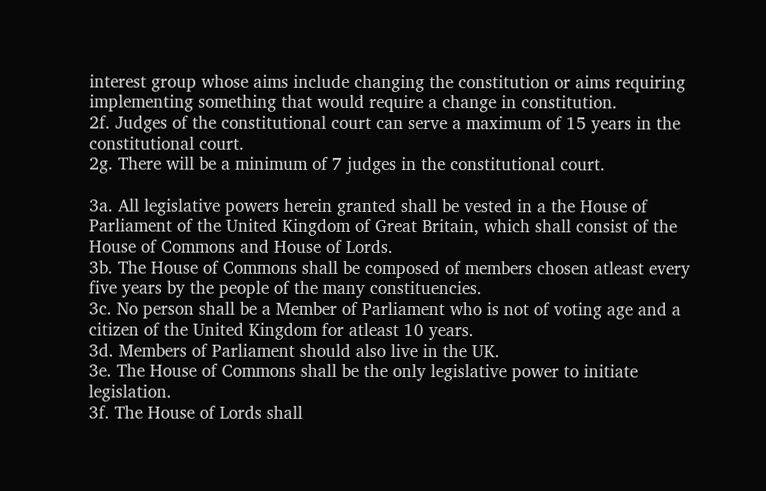interest group whose aims include changing the constitution or aims requiring implementing something that would require a change in constitution.
2f. Judges of the constitutional court can serve a maximum of 15 years in the constitutional court.
2g. There will be a minimum of 7 judges in the constitutional court.

3a. All legislative powers herein granted shall be vested in a the House of Parliament of the United Kingdom of Great Britain, which shall consist of the House of Commons and House of Lords.
3b. The House of Commons shall be composed of members chosen atleast every five years by the people of the many constituencies.
3c. No person shall be a Member of Parliament who is not of voting age and a citizen of the United Kingdom for atleast 10 years.
3d. Members of Parliament should also live in the UK.
3e. The House of Commons shall be the only legislative power to initiate legislation.
3f. The House of Lords shall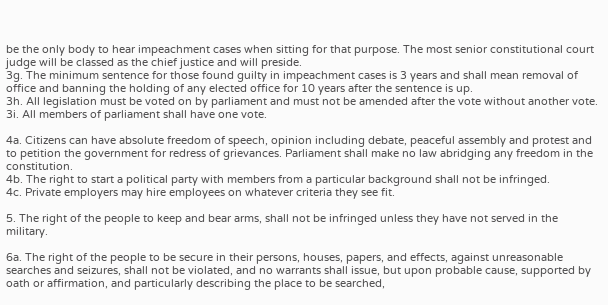be the only body to hear impeachment cases when sitting for that purpose. The most senior constitutional court judge will be classed as the chief justice and will preside.
3g. The minimum sentence for those found guilty in impeachment cases is 3 years and shall mean removal of office and banning the holding of any elected office for 10 years after the sentence is up.
3h. All legislation must be voted on by parliament and must not be amended after the vote without another vote.
3i. All members of parliament shall have one vote.

4a. Citizens can have absolute freedom of speech, opinion including debate, peaceful assembly and protest and to petition the government for redress of grievances. Parliament shall make no law abridging any freedom in the constitution.
4b. The right to start a political party with members from a particular background shall not be infringed.
4c. Private employers may hire employees on whatever criteria they see fit.

5. The right of the people to keep and bear arms, shall not be infringed unless they have not served in the military.

6a. The right of the people to be secure in their persons, houses, papers, and effects, against unreasonable searches and seizures, shall not be violated, and no warrants shall issue, but upon probable cause, supported by oath or affirmation, and particularly describing the place to be searched,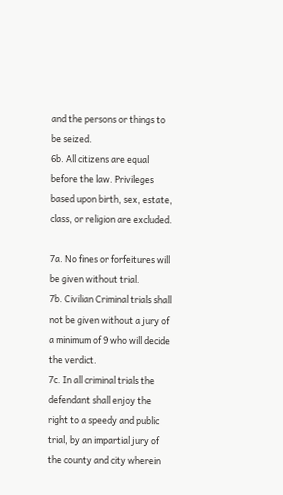and the persons or things to be seized.
6b. All citizens are equal before the law. Privileges based upon birth, sex, estate, class, or religion are excluded.

7a. No fines or forfeitures will be given without trial.
7b. Civilian Criminal trials shall not be given without a jury of a minimum of 9 who will decide the verdict.
7c. In all criminal trials the defendant shall enjoy the right to a speedy and public trial, by an impartial jury of the county and city wherein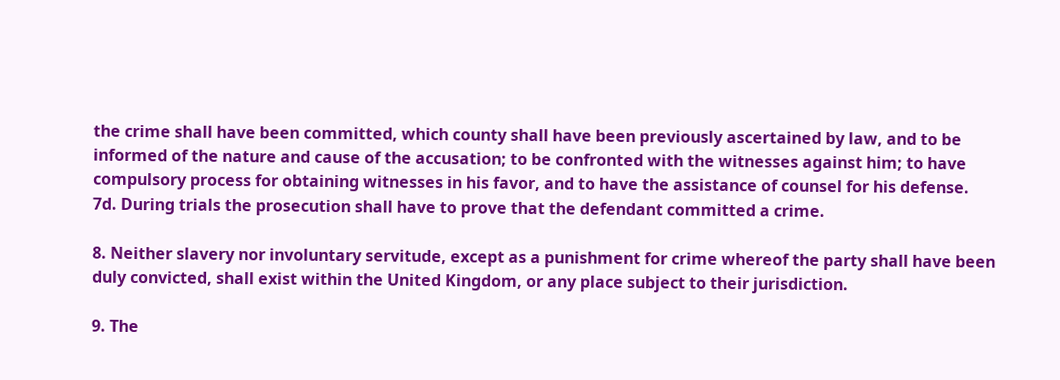the crime shall have been committed, which county shall have been previously ascertained by law, and to be informed of the nature and cause of the accusation; to be confronted with the witnesses against him; to have compulsory process for obtaining witnesses in his favor, and to have the assistance of counsel for his defense.
7d. During trials the prosecution shall have to prove that the defendant committed a crime.

8. Neither slavery nor involuntary servitude, except as a punishment for crime whereof the party shall have been duly convicted, shall exist within the United Kingdom, or any place subject to their jurisdiction.

9. The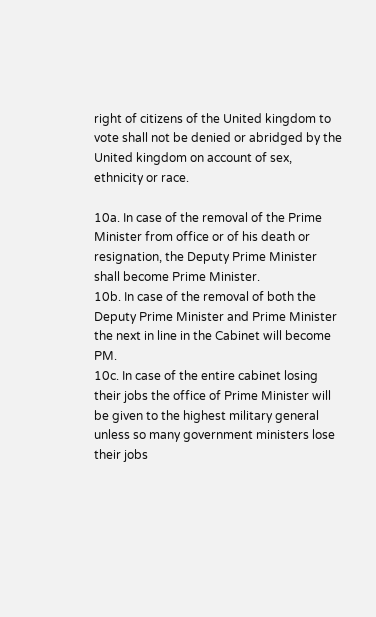right of citizens of the United kingdom to vote shall not be denied or abridged by the United kingdom on account of sex, ethnicity or race.

10a. In case of the removal of the Prime Minister from office or of his death or resignation, the Deputy Prime Minister shall become Prime Minister.
10b. In case of the removal of both the Deputy Prime Minister and Prime Minister the next in line in the Cabinet will become PM.
10c. In case of the entire cabinet losing their jobs the office of Prime Minister will be given to the highest military general unless so many government ministers lose their jobs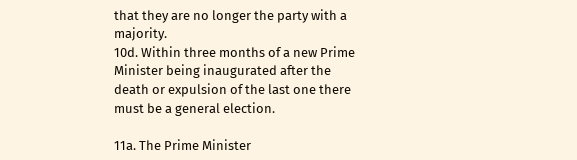that they are no longer the party with a majority.
10d. Within three months of a new Prime Minister being inaugurated after the death or expulsion of the last one there must be a general election.

11a. The Prime Minister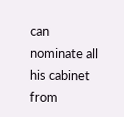can nominate all his cabinet from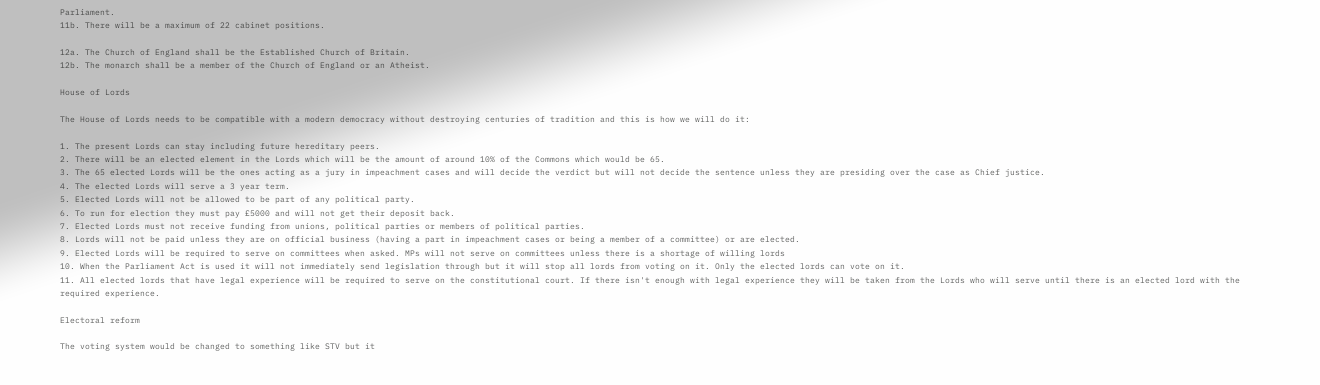Parliament.
11b. There will be a maximum of 22 cabinet positions.

12a. The Church of England shall be the Established Church of Britain.
12b. The monarch shall be a member of the Church of England or an Atheist.

House of Lords

The House of Lords needs to be compatible with a modern democracy without destroying centuries of tradition and this is how we will do it:

1. The present Lords can stay including future hereditary peers.
2. There will be an elected element in the Lords which will be the amount of around 10% of the Commons which would be 65.
3. The 65 elected Lords will be the ones acting as a jury in impeachment cases and will decide the verdict but will not decide the sentence unless they are presiding over the case as Chief justice.
4. The elected Lords will serve a 3 year term.
5. Elected Lords will not be allowed to be part of any political party.
6. To run for election they must pay £5000 and will not get their deposit back.
7. Elected Lords must not receive funding from unions, political parties or members of political parties.
8. Lords will not be paid unless they are on official business (having a part in impeachment cases or being a member of a committee) or are elected.
9. Elected Lords will be required to serve on committees when asked. MPs will not serve on committees unless there is a shortage of willing lords
10. When the Parliament Act is used it will not immediately send legislation through but it will stop all lords from voting on it. Only the elected lords can vote on it.
11. All elected lords that have legal experience will be required to serve on the constitutional court. If there isn't enough with legal experience they will be taken from the Lords who will serve until there is an elected lord with the required experience.

Electoral reform

The voting system would be changed to something like STV but it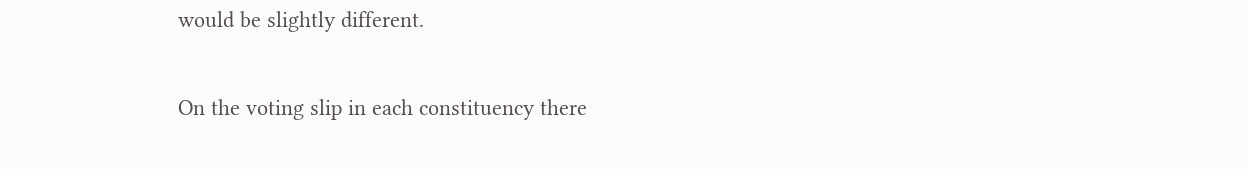would be slightly different.

On the voting slip in each constituency there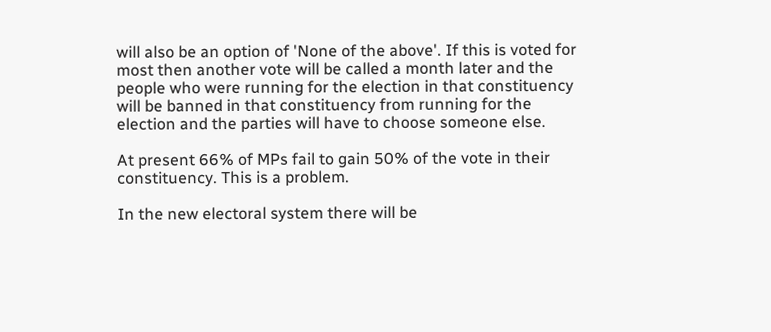will also be an option of 'None of the above'. If this is voted for most then another vote will be called a month later and the people who were running for the election in that constituency will be banned in that constituency from running for the election and the parties will have to choose someone else.

At present 66% of MPs fail to gain 50% of the vote in their constituency. This is a problem.

In the new electoral system there will be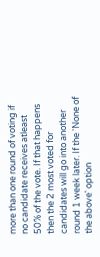more than one round of voting if no candidate receives atleast 50% of the vote. If that happens then the 2 most voted for candidates will go into another round 1 week later. If the 'None of the above' option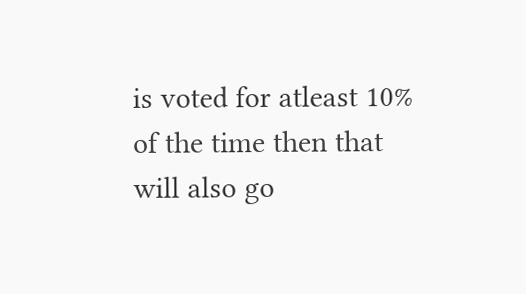is voted for atleast 10% of the time then that will also go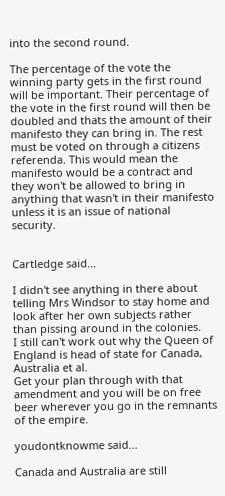into the second round.

The percentage of the vote the winning party gets in the first round will be important. Their percentage of the vote in the first round will then be doubled and thats the amount of their manifesto they can bring in. The rest must be voted on through a citizens referenda. This would mean the manifesto would be a contract and they won't be allowed to bring in anything that wasn't in their manifesto unless it is an issue of national security.


Cartledge said...

I didn't see anything in there about telling Mrs Windsor to stay home and look after her own subjects rather than pissing around in the colonies.
I still can't work out why the Queen of England is head of state for Canada, Australia et al.
Get your plan through with that amendment and you will be on free beer wherever you go in the remnants of the empire.

youdontknowme said...

Canada and Australia are still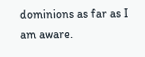dominions as far as I am aware.